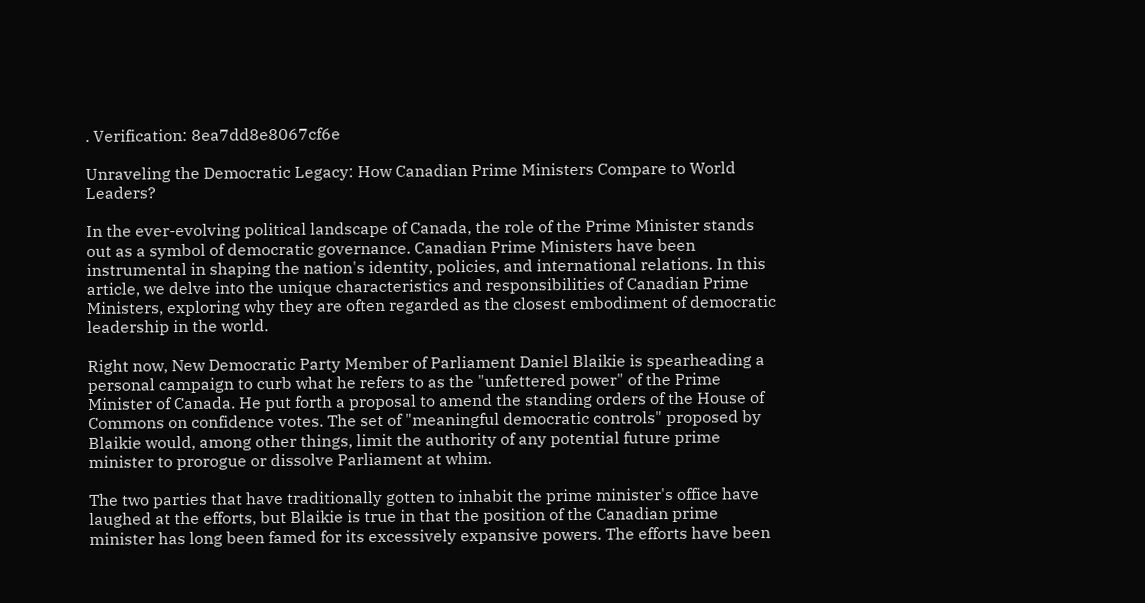. Verification: 8ea7dd8e8067cf6e

Unraveling the Democratic Legacy: How Canadian Prime Ministers Compare to World Leaders?

In the ever-evolving political landscape of Canada, the role of the Prime Minister stands out as a symbol of democratic governance. Canadian Prime Ministers have been instrumental in shaping the nation's identity, policies, and international relations. In this article, we delve into the unique characteristics and responsibilities of Canadian Prime Ministers, exploring why they are often regarded as the closest embodiment of democratic leadership in the world.

Right now, New Democratic Party Member of Parliament Daniel Blaikie is spearheading a personal campaign to curb what he refers to as the "unfettered power" of the Prime Minister of Canada. He put forth a proposal to amend the standing orders of the House of Commons on confidence votes. The set of "meaningful democratic controls" proposed by Blaikie would, among other things, limit the authority of any potential future prime minister to prorogue or dissolve Parliament at whim.

The two parties that have traditionally gotten to inhabit the prime minister's office have laughed at the efforts, but Blaikie is true in that the position of the Canadian prime minister has long been famed for its excessively expansive powers. The efforts have been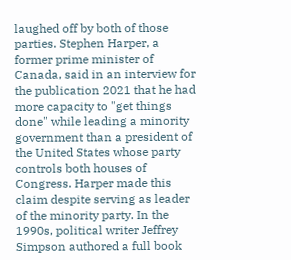laughed off by both of those parties. Stephen Harper, a former prime minister of Canada, said in an interview for the publication 2021 that he had more capacity to "get things done" while leading a minority government than a president of the United States whose party controls both houses of Congress. Harper made this claim despite serving as leader of the minority party. In the 1990s, political writer Jeffrey Simpson authored a full book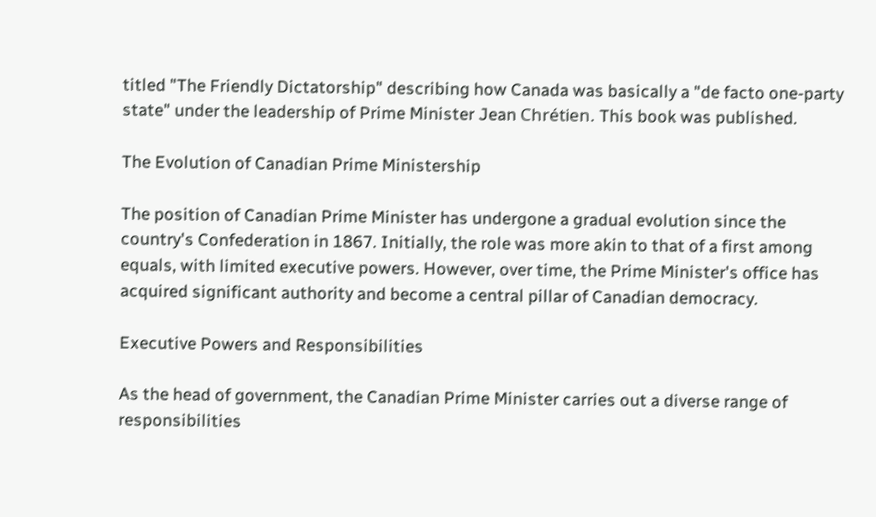titled "The Friendly Dictatorship" describing how Canada was basically a "de facto one-party state" under the leadership of Prime Minister Jean Chrétien. This book was published.

The Evolution of Canadian Prime Ministership

The position of Canadian Prime Minister has undergone a gradual evolution since the country's Confederation in 1867. Initially, the role was more akin to that of a first among equals, with limited executive powers. However, over time, the Prime Minister's office has acquired significant authority and become a central pillar of Canadian democracy.

Executive Powers and Responsibilities

As the head of government, the Canadian Prime Minister carries out a diverse range of responsibilities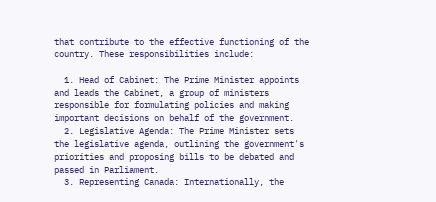that contribute to the effective functioning of the country. These responsibilities include:

  1. Head of Cabinet: The Prime Minister appoints and leads the Cabinet, a group of ministers responsible for formulating policies and making important decisions on behalf of the government.
  2. Legislative Agenda: The Prime Minister sets the legislative agenda, outlining the government's priorities and proposing bills to be debated and passed in Parliament.
  3. Representing Canada: Internationally, the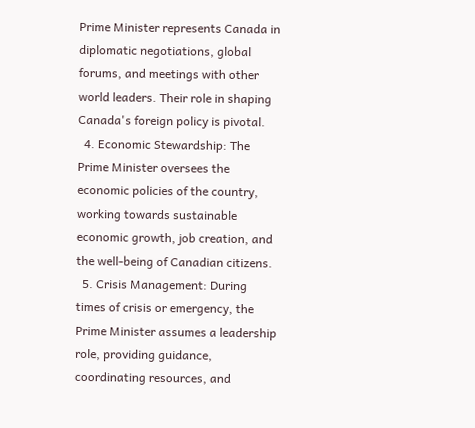Prime Minister represents Canada in diplomatic negotiations, global forums, and meetings with other world leaders. Their role in shaping Canada's foreign policy is pivotal.
  4. Economic Stewardship: The Prime Minister oversees the economic policies of the country, working towards sustainable economic growth, job creation, and the well-being of Canadian citizens.
  5. Crisis Management: During times of crisis or emergency, the Prime Minister assumes a leadership role, providing guidance, coordinating resources, and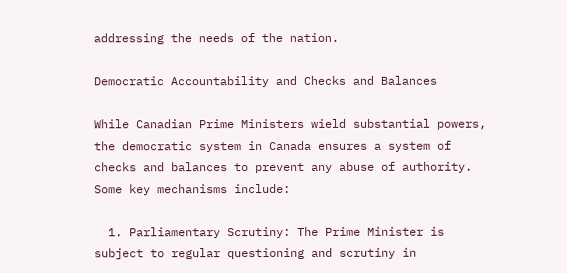addressing the needs of the nation.

Democratic Accountability and Checks and Balances

While Canadian Prime Ministers wield substantial powers, the democratic system in Canada ensures a system of checks and balances to prevent any abuse of authority. Some key mechanisms include:

  1. Parliamentary Scrutiny: The Prime Minister is subject to regular questioning and scrutiny in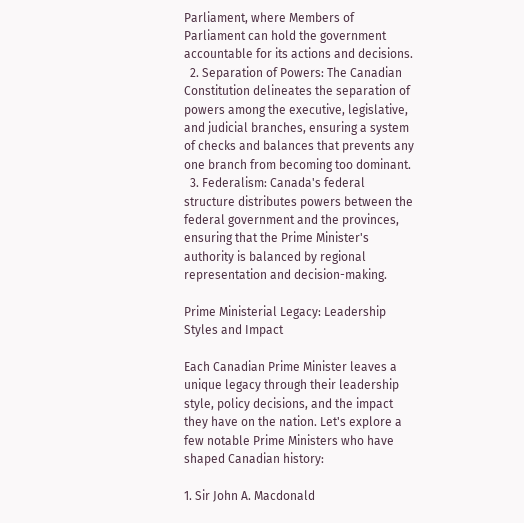Parliament, where Members of Parliament can hold the government accountable for its actions and decisions.
  2. Separation of Powers: The Canadian Constitution delineates the separation of powers among the executive, legislative, and judicial branches, ensuring a system of checks and balances that prevents any one branch from becoming too dominant.
  3. Federalism: Canada's federal structure distributes powers between the federal government and the provinces, ensuring that the Prime Minister's authority is balanced by regional representation and decision-making.

Prime Ministerial Legacy: Leadership Styles and Impact

Each Canadian Prime Minister leaves a unique legacy through their leadership style, policy decisions, and the impact they have on the nation. Let's explore a few notable Prime Ministers who have shaped Canadian history:

1. Sir John A. Macdonald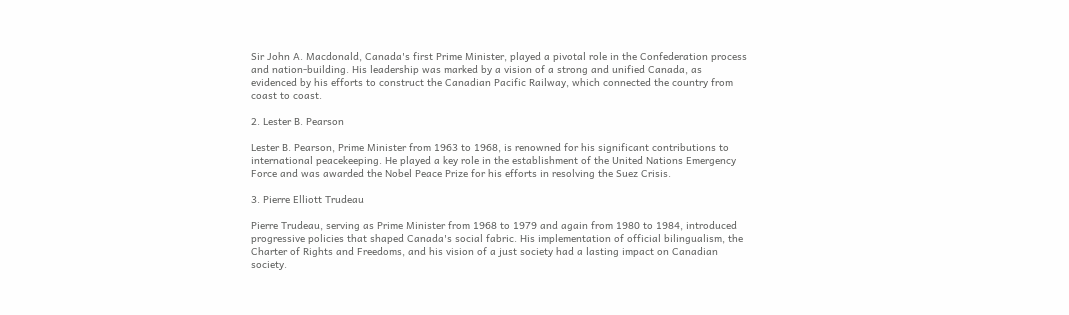Sir John A. Macdonald, Canada's first Prime Minister, played a pivotal role in the Confederation process and nation-building. His leadership was marked by a vision of a strong and unified Canada, as evidenced by his efforts to construct the Canadian Pacific Railway, which connected the country from coast to coast.

2. Lester B. Pearson

Lester B. Pearson, Prime Minister from 1963 to 1968, is renowned for his significant contributions to international peacekeeping. He played a key role in the establishment of the United Nations Emergency Force and was awarded the Nobel Peace Prize for his efforts in resolving the Suez Crisis.

3. Pierre Elliott Trudeau

Pierre Trudeau, serving as Prime Minister from 1968 to 1979 and again from 1980 to 1984, introduced progressive policies that shaped Canada's social fabric. His implementation of official bilingualism, the Charter of Rights and Freedoms, and his vision of a just society had a lasting impact on Canadian society.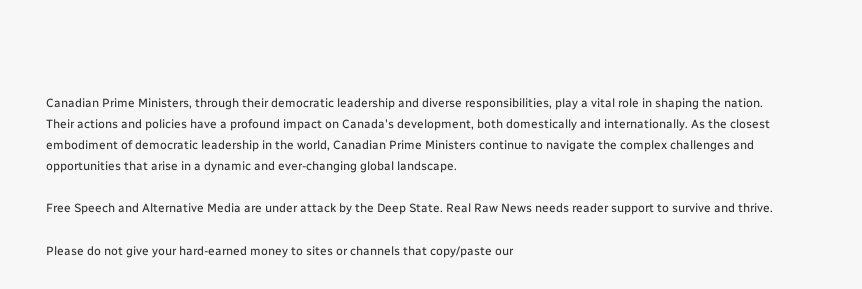Canadian Prime Ministers, through their democratic leadership and diverse responsibilities, play a vital role in shaping the nation. Their actions and policies have a profound impact on Canada's development, both domestically and internationally. As the closest embodiment of democratic leadership in the world, Canadian Prime Ministers continue to navigate the complex challenges and opportunities that arise in a dynamic and ever-changing global landscape.

Free Speech and Alternative Media are under attack by the Deep State. Real Raw News needs reader support to survive and thrive.

Please do not give your hard-earned money to sites or channels that copy/paste our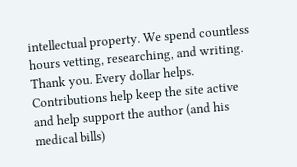intellectual property. We spend countless hours vetting, researching, and writing. Thank you. Every dollar helps. Contributions help keep the site active and help support the author (and his medical bills)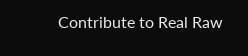Contribute to Real Raw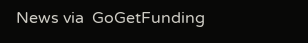News via  GoGetFunding